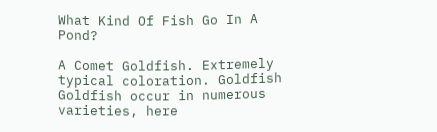What Kind Of Fish Go In A Pond?

A Comet Goldfish. Extremely typical coloration. Goldfish Goldfish occur in numerous varieties, here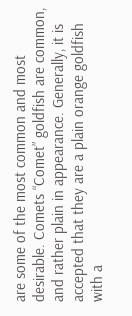are some of the most common and most desirable. Comets “Comet” goldfish are common, and rather plain in appearance. Generally, it is accepted that they are a plain orange goldfish with a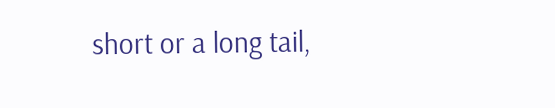short or a long tail,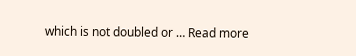which is not doubled or … Read more